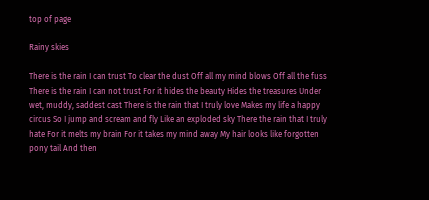top of page

Rainy skies

There is the rain I can trust To clear the dust Off all my mind blows Off all the fuss There is the rain I can not trust For it hides the beauty Hides the treasures Under wet, muddy, saddest cast There is the rain that I truly love Makes my life a happy circus So I jump and scream and fly Like an exploded sky There the rain that I truly hate For it melts my brain For it takes my mind away My hair looks like forgotten pony tail And then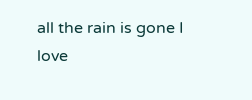all the rain is gone I love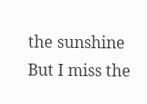the sunshine But I miss the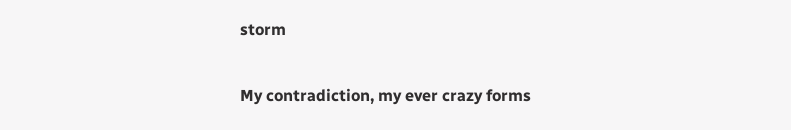storm

My contradiction, my ever crazy forms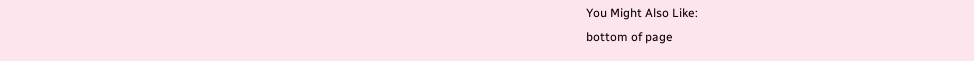You Might Also Like:
bottom of page